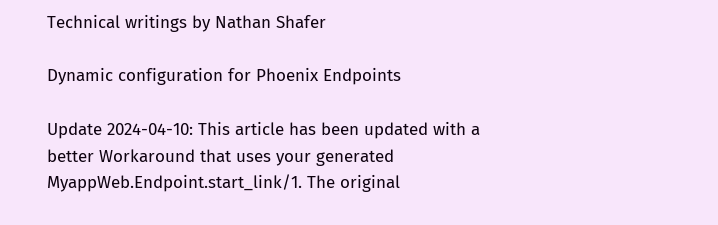Technical writings by Nathan Shafer

Dynamic configuration for Phoenix Endpoints

Update 2024-04-10: This article has been updated with a better Workaround that uses your generated MyappWeb.Endpoint.start_link/1. The original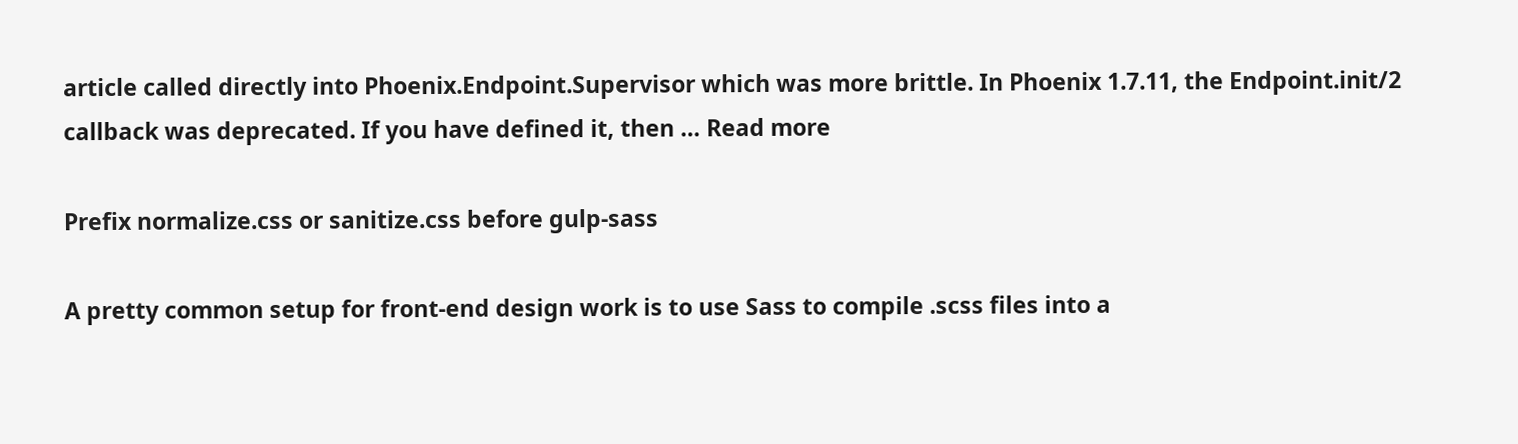article called directly into Phoenix.Endpoint.Supervisor which was more brittle. In Phoenix 1.7.11, the Endpoint.init/2 callback was deprecated. If you have defined it, then … Read more

Prefix normalize.css or sanitize.css before gulp-sass

A pretty common setup for front-end design work is to use Sass to compile .scss files into a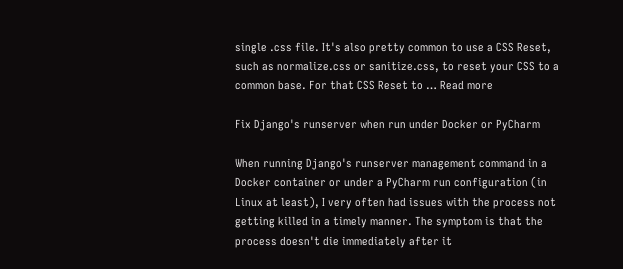single .css file. It's also pretty common to use a CSS Reset, such as normalize.css or sanitize.css, to reset your CSS to a common base. For that CSS Reset to … Read more

Fix Django's runserver when run under Docker or PyCharm

When running Django's runserver management command in a Docker container or under a PyCharm run configuration (in Linux at least), I very often had issues with the process not getting killed in a timely manner. The symptom is that the process doesn't die immediately after it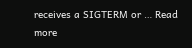receives a SIGTERM or … Read more